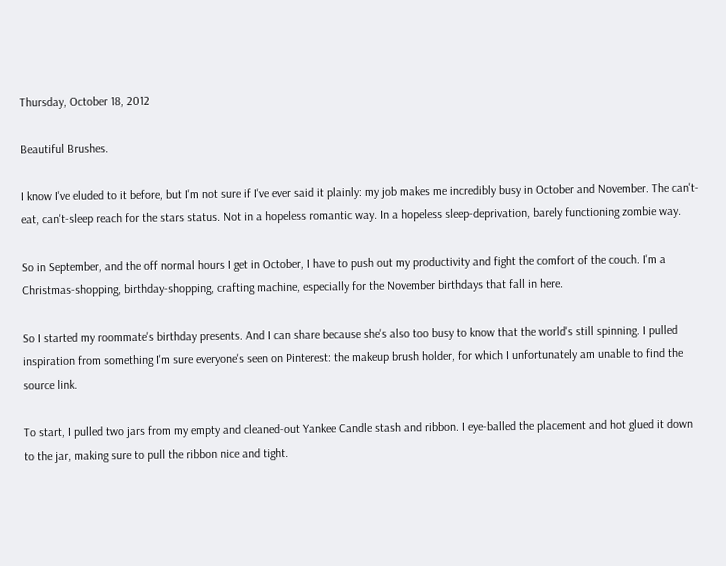Thursday, October 18, 2012

Beautiful Brushes.

I know I've eluded to it before, but I'm not sure if I've ever said it plainly: my job makes me incredibly busy in October and November. The can't-eat, can't-sleep reach for the stars status. Not in a hopeless romantic way. In a hopeless sleep-deprivation, barely functioning zombie way.

So in September, and the off normal hours I get in October, I have to push out my productivity and fight the comfort of the couch. I'm a Christmas-shopping, birthday-shopping, crafting machine, especially for the November birthdays that fall in here.

So I started my roommate's birthday presents. And I can share because she's also too busy to know that the world's still spinning. I pulled inspiration from something I'm sure everyone's seen on Pinterest: the makeup brush holder, for which I unfortunately am unable to find the source link.

To start, I pulled two jars from my empty and cleaned-out Yankee Candle stash and ribbon. I eye-balled the placement and hot glued it down to the jar, making sure to pull the ribbon nice and tight.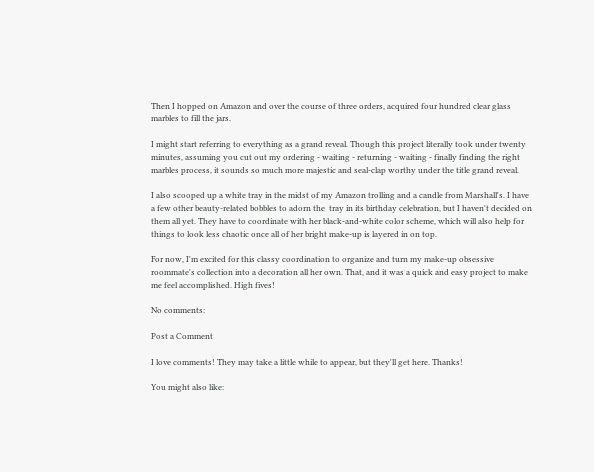Then I hopped on Amazon and over the course of three orders, acquired four hundred clear glass marbles to fill the jars.

I might start referring to everything as a grand reveal. Though this project literally took under twenty minutes, assuming you cut out my ordering - waiting - returning - waiting - finally finding the right marbles process, it sounds so much more majestic and seal-clap worthy under the title grand reveal.

I also scooped up a white tray in the midst of my Amazon trolling and a candle from Marshall's. I have a few other beauty-related bobbles to adorn the  tray in its birthday celebration, but I haven't decided on them all yet. They have to coordinate with her black-and-white color scheme, which will also help for things to look less chaotic once all of her bright make-up is layered in on top.

For now, I'm excited for this classy coordination to organize and turn my make-up obsessive roommate's collection into a decoration all her own. That, and it was a quick and easy project to make me feel accomplished. High fives!

No comments:

Post a Comment

I love comments! They may take a little while to appear, but they'll get here. Thanks!

You might also like: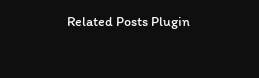Related Posts Plugin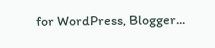for WordPress, Blogger...